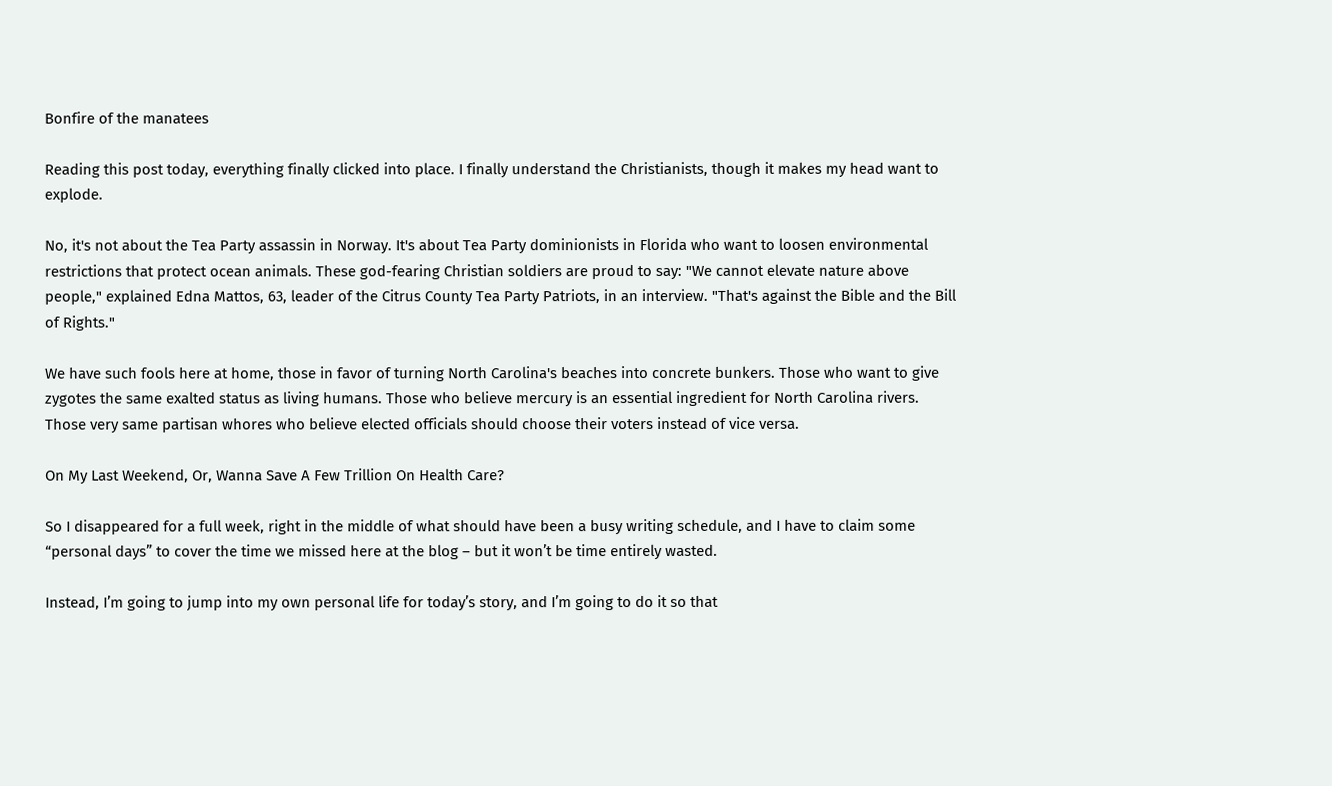Bonfire of the manatees

Reading this post today, everything finally clicked into place. I finally understand the Christianists, though it makes my head want to explode.

No, it's not about the Tea Party assassin in Norway. It's about Tea Party dominionists in Florida who want to loosen environmental restrictions that protect ocean animals. These god-fearing Christian soldiers are proud to say: "We cannot elevate nature above people," explained Edna Mattos, 63, leader of the Citrus County Tea Party Patriots, in an interview. "That's against the Bible and the Bill of Rights."

We have such fools here at home, those in favor of turning North Carolina's beaches into concrete bunkers. Those who want to give zygotes the same exalted status as living humans. Those who believe mercury is an essential ingredient for North Carolina rivers. Those very same partisan whores who believe elected officials should choose their voters instead of vice versa.

On My Last Weekend, Or, Wanna Save A Few Trillion On Health Care?

So I disappeared for a full week, right in the middle of what should have been a busy writing schedule, and I have to claim some “personal days” to cover the time we missed here at the blog – but it won’t be time entirely wasted.

Instead, I’m going to jump into my own personal life for today’s story, and I’m going to do it so that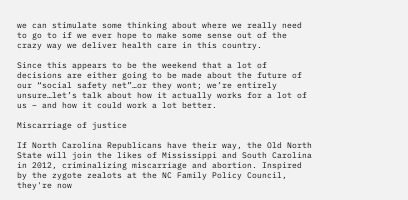we can stimulate some thinking about where we really need to go to if we ever hope to make some sense out of the crazy way we deliver health care in this country.

Since this appears to be the weekend that a lot of decisions are either going to be made about the future of our “social safety net”…or they wont; we’re entirely unsure…let’s talk about how it actually works for a lot of us – and how it could work a lot better.

Miscarriage of justice

If North Carolina Republicans have their way, the Old North State will join the likes of Mississippi and South Carolina in 2012, criminalizing miscarriage and abortion. Inspired by the zygote zealots at the NC Family Policy Council, they're now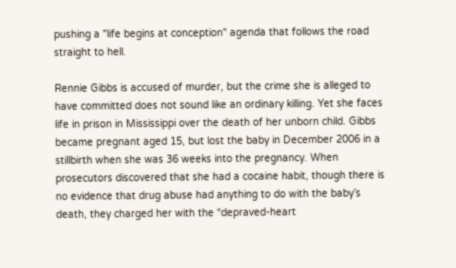pushing a "life begins at conception" agenda that follows the road straight to hell.

Rennie Gibbs is accused of murder, but the crime she is alleged to have committed does not sound like an ordinary killing. Yet she faces life in prison in Mississippi over the death of her unborn child. Gibbs became pregnant aged 15, but lost the baby in December 2006 in a stillbirth when she was 36 weeks into the pregnancy. When prosecutors discovered that she had a cocaine habit, though there is no evidence that drug abuse had anything to do with the baby’s death, they charged her with the “depraved-heart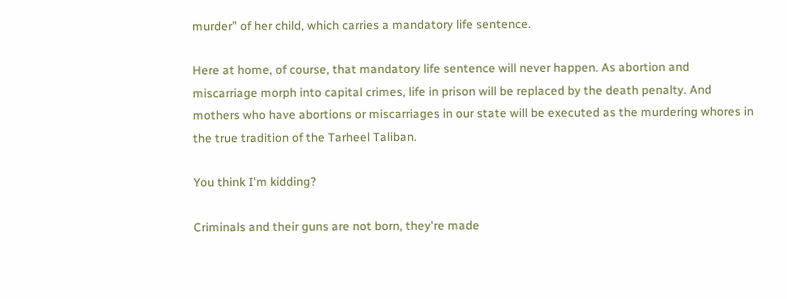murder” of her child, which carries a mandatory life sentence.

Here at home, of course, that mandatory life sentence will never happen. As abortion and miscarriage morph into capital crimes, life in prison will be replaced by the death penalty. And mothers who have abortions or miscarriages in our state will be executed as the murdering whores in the true tradition of the Tarheel Taliban.

You think I'm kidding?

Criminals and their guns are not born, they're made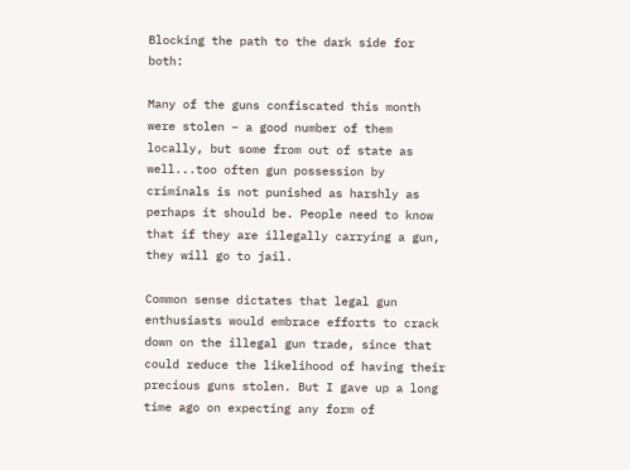Blocking the path to the dark side for both:

Many of the guns confiscated this month were stolen – a good number of them locally, but some from out of state as well...too often gun possession by criminals is not punished as harshly as perhaps it should be. People need to know that if they are illegally carrying a gun, they will go to jail.

Common sense dictates that legal gun enthusiasts would embrace efforts to crack down on the illegal gun trade, since that could reduce the likelihood of having their precious guns stolen. But I gave up a long time ago on expecting any form of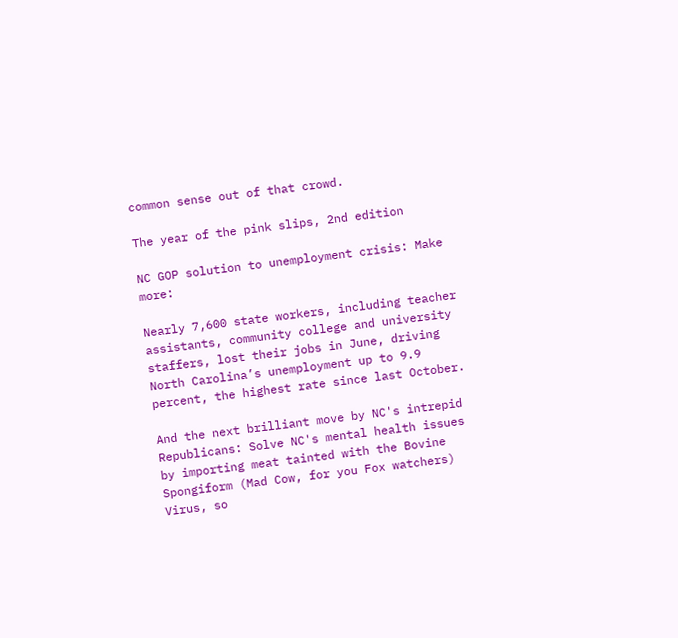common sense out of that crowd.

The year of the pink slips, 2nd edition

NC GOP solution to unemployment crisis: Make more:

Nearly 7,600 state workers, including teacher assistants, community college and university staffers, lost their jobs in June, driving North Carolina’s unemployment up to 9.9 percent, the highest rate since last October.

And the next brilliant move by NC's intrepid Republicans: Solve NC's mental health issues by importing meat tainted with the Bovine Spongiform (Mad Cow, for you Fox watchers) Virus, so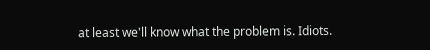at least we'll know what the problem is. Idiots.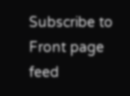Subscribe to Front page feed